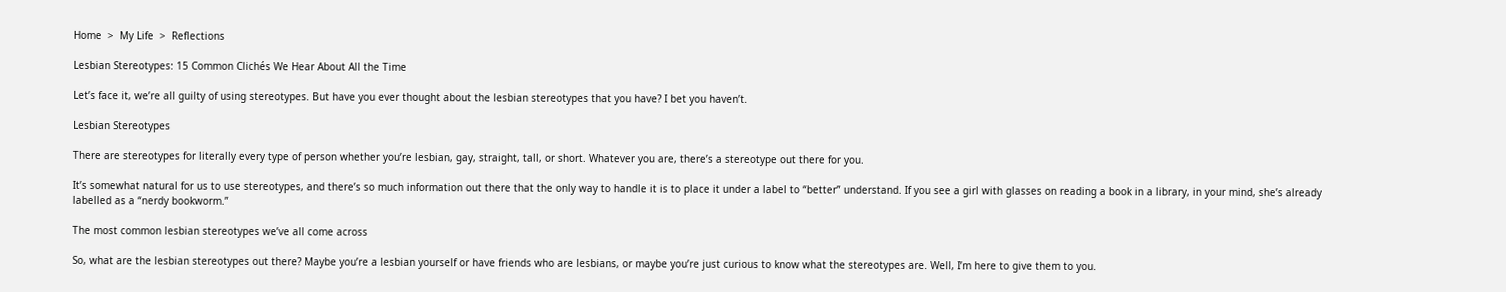Home  >  My Life  >  Reflections

Lesbian Stereotypes: 15 Common Clichés We Hear About All the Time

Let’s face it, we’re all guilty of using stereotypes. But have you ever thought about the lesbian stereotypes that you have? I bet you haven’t.

Lesbian Stereotypes

There are stereotypes for literally every type of person whether you’re lesbian, gay, straight, tall, or short. Whatever you are, there’s a stereotype out there for you.

It’s somewhat natural for us to use stereotypes, and there’s so much information out there that the only way to handle it is to place it under a label to “better” understand. If you see a girl with glasses on reading a book in a library, in your mind, she’s already labelled as a “nerdy bookworm.”

The most common lesbian stereotypes we’ve all come across

So, what are the lesbian stereotypes out there? Maybe you’re a lesbian yourself or have friends who are lesbians, or maybe you’re just curious to know what the stereotypes are. Well, I’m here to give them to you.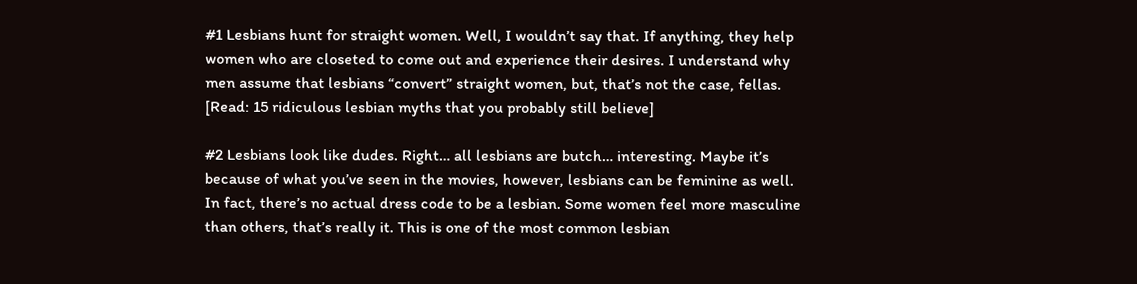#1 Lesbians hunt for straight women. Well, I wouldn’t say that. If anything, they help women who are closeted to come out and experience their desires. I understand why men assume that lesbians “convert” straight women, but, that’s not the case, fellas. [Read: 15 ridiculous lesbian myths that you probably still believe]

#2 Lesbians look like dudes. Right… all lesbians are butch… interesting. Maybe it’s because of what you’ve seen in the movies, however, lesbians can be feminine as well. In fact, there’s no actual dress code to be a lesbian. Some women feel more masculine than others, that’s really it. This is one of the most common lesbian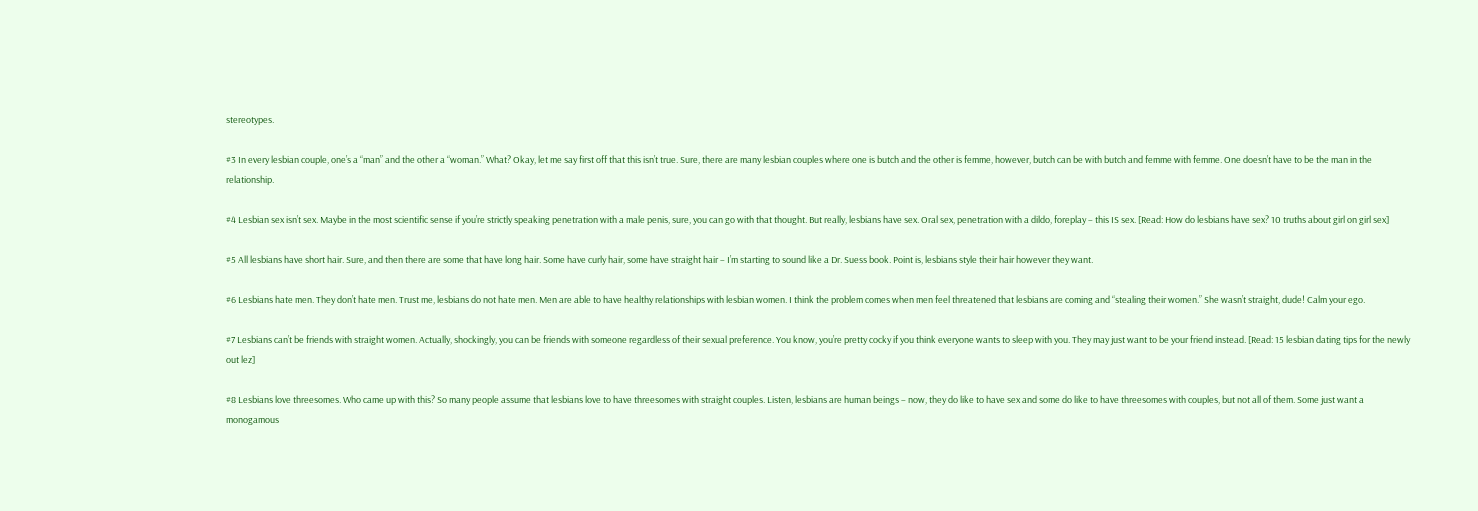stereotypes.

#3 In every lesbian couple, one’s a “man” and the other a “woman.” What? Okay, let me say first off that this isn’t true. Sure, there are many lesbian couples where one is butch and the other is femme, however, butch can be with butch and femme with femme. One doesn’t have to be the man in the relationship.

#4 Lesbian sex isn’t sex. Maybe in the most scientific sense if you’re strictly speaking penetration with a male penis, sure, you can go with that thought. But really, lesbians have sex. Oral sex, penetration with a dildo, foreplay – this IS sex. [Read: How do lesbians have sex? 10 truths about girl on girl sex]

#5 All lesbians have short hair. Sure, and then there are some that have long hair. Some have curly hair, some have straight hair – I’m starting to sound like a Dr. Suess book. Point is, lesbians style their hair however they want.

#6 Lesbians hate men. They don’t hate men. Trust me, lesbians do not hate men. Men are able to have healthy relationships with lesbian women. I think the problem comes when men feel threatened that lesbians are coming and “stealing their women.” She wasn’t straight, dude! Calm your ego.

#7 Lesbians can’t be friends with straight women. Actually, shockingly, you can be friends with someone regardless of their sexual preference. You know, you’re pretty cocky if you think everyone wants to sleep with you. They may just want to be your friend instead. [Read: 15 lesbian dating tips for the newly out lez]

#8 Lesbians love threesomes. Who came up with this? So many people assume that lesbians love to have threesomes with straight couples. Listen, lesbians are human beings – now, they do like to have sex and some do like to have threesomes with couples, but not all of them. Some just want a monogamous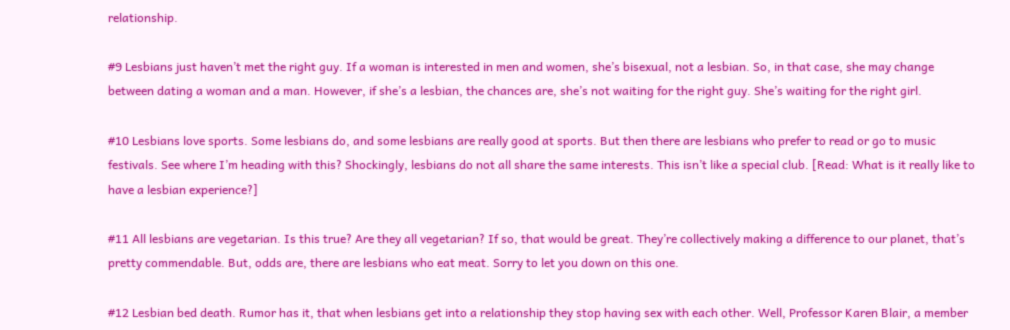relationship.

#9 Lesbians just haven’t met the right guy. If a woman is interested in men and women, she’s bisexual, not a lesbian. So, in that case, she may change between dating a woman and a man. However, if she’s a lesbian, the chances are, she’s not waiting for the right guy. She’s waiting for the right girl.

#10 Lesbians love sports. Some lesbians do, and some lesbians are really good at sports. But then there are lesbians who prefer to read or go to music festivals. See where I’m heading with this? Shockingly, lesbians do not all share the same interests. This isn’t like a special club. [Read: What is it really like to have a lesbian experience?]

#11 All lesbians are vegetarian. Is this true? Are they all vegetarian? If so, that would be great. They’re collectively making a difference to our planet, that’s pretty commendable. But, odds are, there are lesbians who eat meat. Sorry to let you down on this one.

#12 Lesbian bed death. Rumor has it, that when lesbians get into a relationship they stop having sex with each other. Well, Professor Karen Blair, a member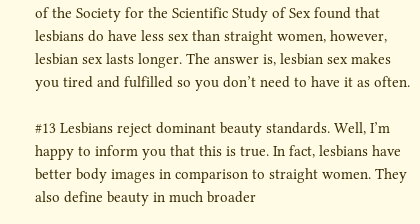of the Society for the Scientific Study of Sex found that lesbians do have less sex than straight women, however, lesbian sex lasts longer. The answer is, lesbian sex makes you tired and fulfilled so you don’t need to have it as often.

#13 Lesbians reject dominant beauty standards. Well, I’m happy to inform you that this is true. In fact, lesbians have better body images in comparison to straight women. They also define beauty in much broader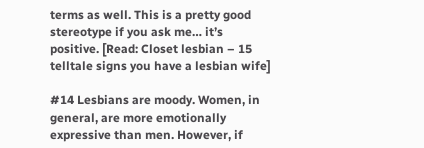terms as well. This is a pretty good stereotype if you ask me… it’s positive. [Read: Closet lesbian – 15 telltale signs you have a lesbian wife]

#14 Lesbians are moody. Women, in general, are more emotionally expressive than men. However, if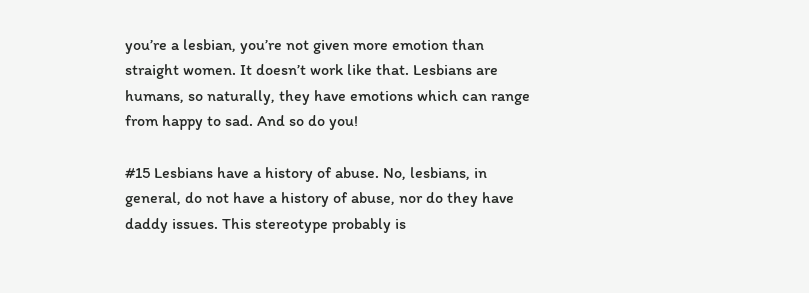you’re a lesbian, you’re not given more emotion than straight women. It doesn’t work like that. Lesbians are humans, so naturally, they have emotions which can range from happy to sad. And so do you!

#15 Lesbians have a history of abuse. No, lesbians, in general, do not have a history of abuse, nor do they have daddy issues. This stereotype probably is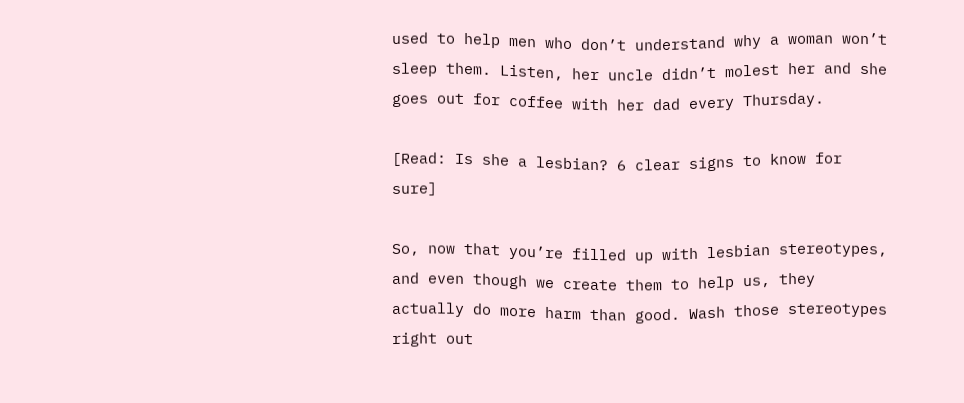used to help men who don’t understand why a woman won’t sleep them. Listen, her uncle didn’t molest her and she goes out for coffee with her dad every Thursday.

[Read: Is she a lesbian? 6 clear signs to know for sure]

So, now that you’re filled up with lesbian stereotypes, and even though we create them to help us, they actually do more harm than good. Wash those stereotypes right out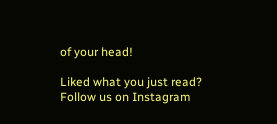of your head!

Liked what you just read? Follow us on Instagram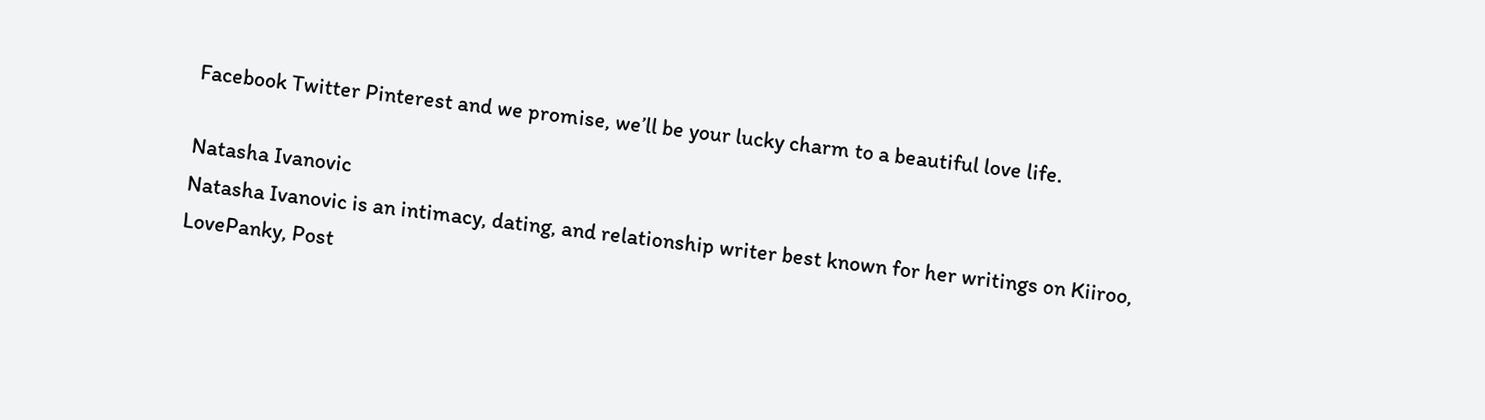Facebook Twitter Pinterest and we promise, we’ll be your lucky charm to a beautiful love life.

Natasha Ivanovic
Natasha Ivanovic is an intimacy, dating, and relationship writer best known for her writings on Kiiroo, LovePanky, Post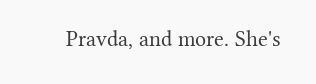Pravda, and more. She's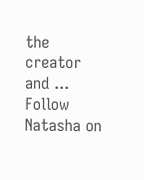the creator and ...
Follow Natasha on